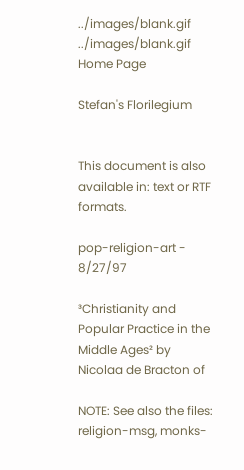../images/blank.gif ../images/blank.gif Home Page

Stefan's Florilegium


This document is also available in: text or RTF formats.

pop-religion-art - 8/27/97

³Christianity and Popular Practice in the Middle Ages² by Nicolaa de Bracton of

NOTE: See also the files: religion-msg, monks-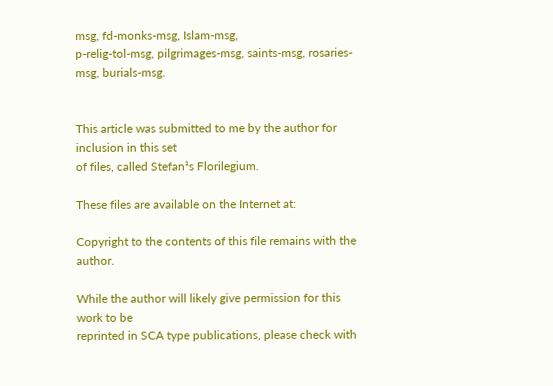msg, fd-monks-msg, Islam-msg,
p-relig-tol-msg, pilgrimages-msg, saints-msg, rosaries-msg, burials-msg.


This article was submitted to me by the author for inclusion in this set
of files, called Stefan¹s Florilegium.

These files are available on the Internet at:

Copyright to the contents of this file remains with the author.

While the author will likely give permission for this work to be
reprinted in SCA type publications, please check with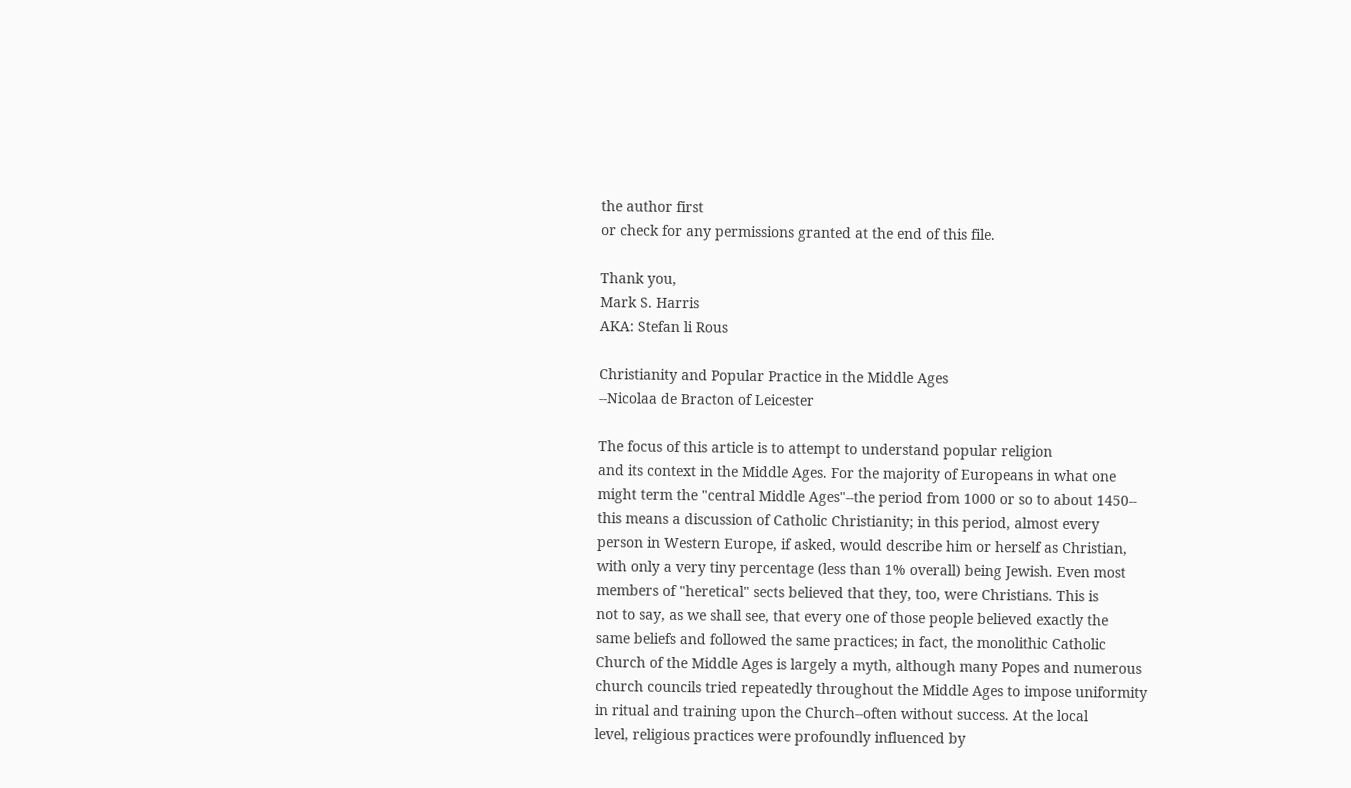the author first
or check for any permissions granted at the end of this file.

Thank you,
Mark S. Harris
AKA: Stefan li Rous

Christianity and Popular Practice in the Middle Ages
--Nicolaa de Bracton of Leicester

The focus of this article is to attempt to understand popular religion
and its context in the Middle Ages. For the majority of Europeans in what one
might term the "central Middle Ages"--the period from 1000 or so to about 1450--
this means a discussion of Catholic Christianity; in this period, almost every
person in Western Europe, if asked, would describe him or herself as Christian,
with only a very tiny percentage (less than 1% overall) being Jewish. Even most
members of "heretical" sects believed that they, too, were Christians. This is
not to say, as we shall see, that every one of those people believed exactly the
same beliefs and followed the same practices; in fact, the monolithic Catholic
Church of the Middle Ages is largely a myth, although many Popes and numerous
church councils tried repeatedly throughout the Middle Ages to impose uniformity
in ritual and training upon the Church--often without success. At the local
level, religious practices were profoundly influenced by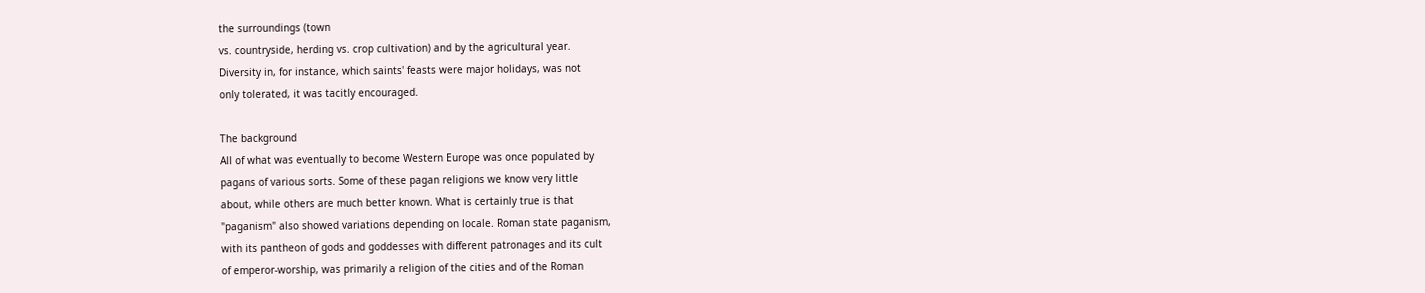the surroundings (town
vs. countryside, herding vs. crop cultivation) and by the agricultural year.
Diversity in, for instance, which saints' feasts were major holidays, was not
only tolerated, it was tacitly encouraged.

The background
All of what was eventually to become Western Europe was once populated by
pagans of various sorts. Some of these pagan religions we know very little
about, while others are much better known. What is certainly true is that
"paganism" also showed variations depending on locale. Roman state paganism,
with its pantheon of gods and goddesses with different patronages and its cult
of emperor-worship, was primarily a religion of the cities and of the Roman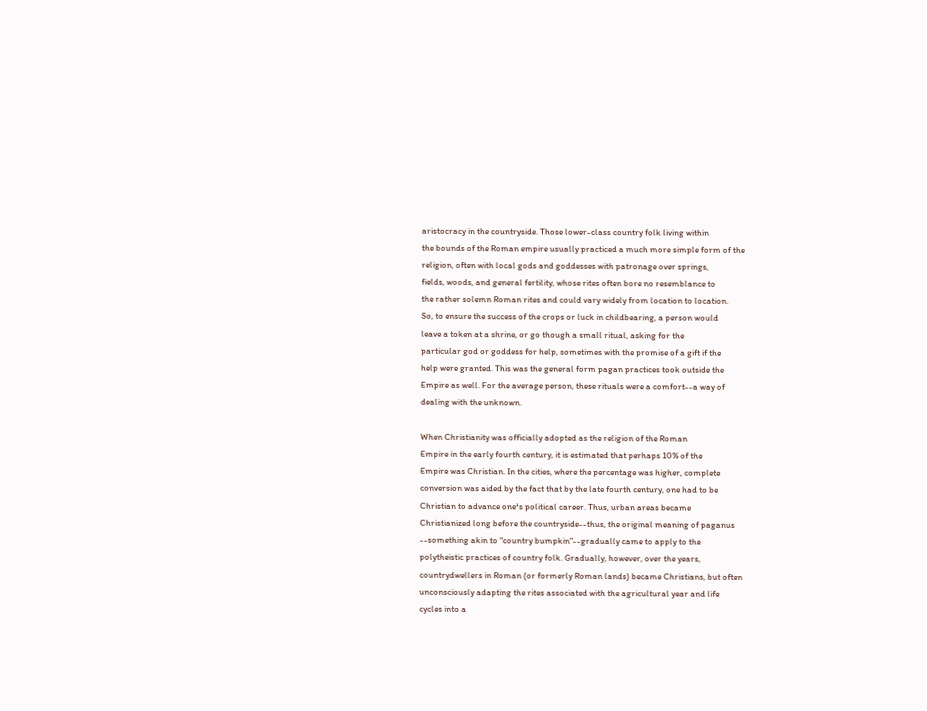aristocracy in the countryside. Those lower-class country folk living within
the bounds of the Roman empire usually practiced a much more simple form of the
religion, often with local gods and goddesses with patronage over springs,
fields, woods, and general fertility, whose rites often bore no resemblance to
the rather solemn Roman rites and could vary widely from location to location.
So, to ensure the success of the crops or luck in childbearing, a person would
leave a token at a shrine, or go though a small ritual, asking for the
particular god or goddess for help, sometimes with the promise of a gift if the
help were granted. This was the general form pagan practices took outside the
Empire as well. For the average person, these rituals were a comfort--a way of
dealing with the unknown.

When Christianity was officially adopted as the religion of the Roman
Empire in the early fourth century, it is estimated that perhaps 10% of the
Empire was Christian. In the cities, where the percentage was higher, complete
conversion was aided by the fact that by the late fourth century, one had to be
Christian to advance one¹s political career. Thus, urban areas became
Christianized long before the countryside--thus, the original meaning of paganus
--something akin to "country bumpkin"--gradually came to apply to the
polytheistic practices of country folk. Gradually, however, over the years,
countrydwellers in Roman (or formerly Roman lands) became Christians, but often
unconsciously adapting the rites associated with the agricultural year and life
cycles into a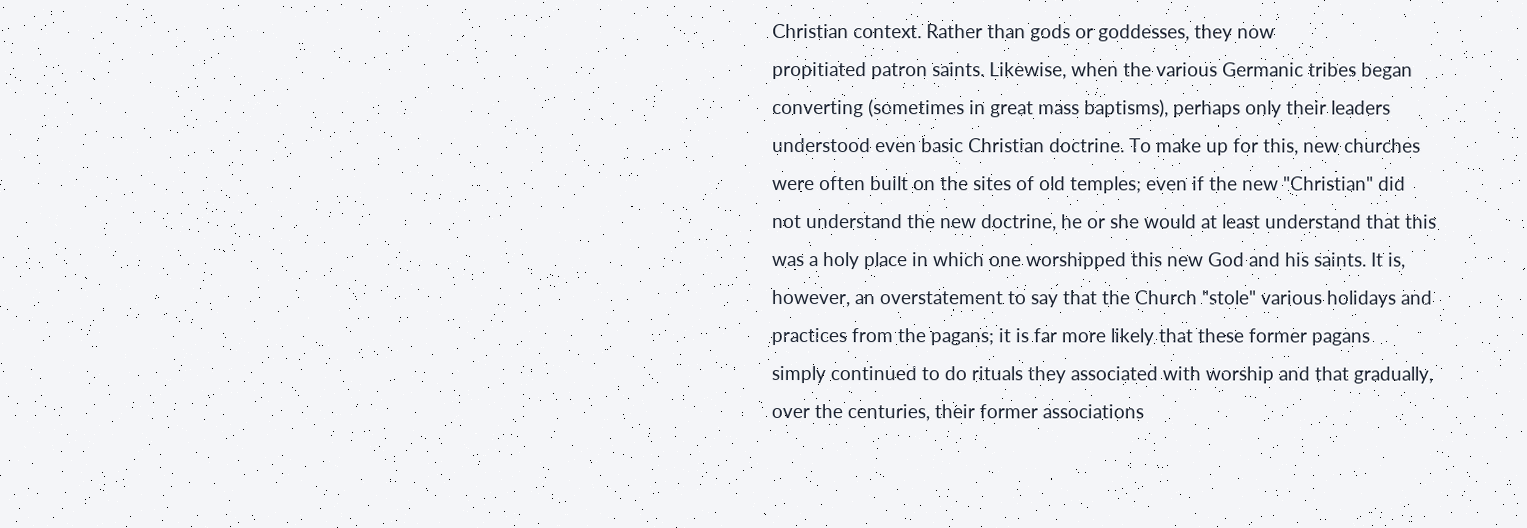Christian context. Rather than gods or goddesses, they now
propitiated patron saints. Likewise, when the various Germanic tribes began
converting (sometimes in great mass baptisms), perhaps only their leaders
understood even basic Christian doctrine. To make up for this, new churches
were often built on the sites of old temples; even if the new "Christian" did
not understand the new doctrine, he or she would at least understand that this
was a holy place in which one worshipped this new God and his saints. It is,
however, an overstatement to say that the Church "stole" various holidays and
practices from the pagans; it is far more likely that these former pagans
simply continued to do rituals they associated with worship and that gradually,
over the centuries, their former associations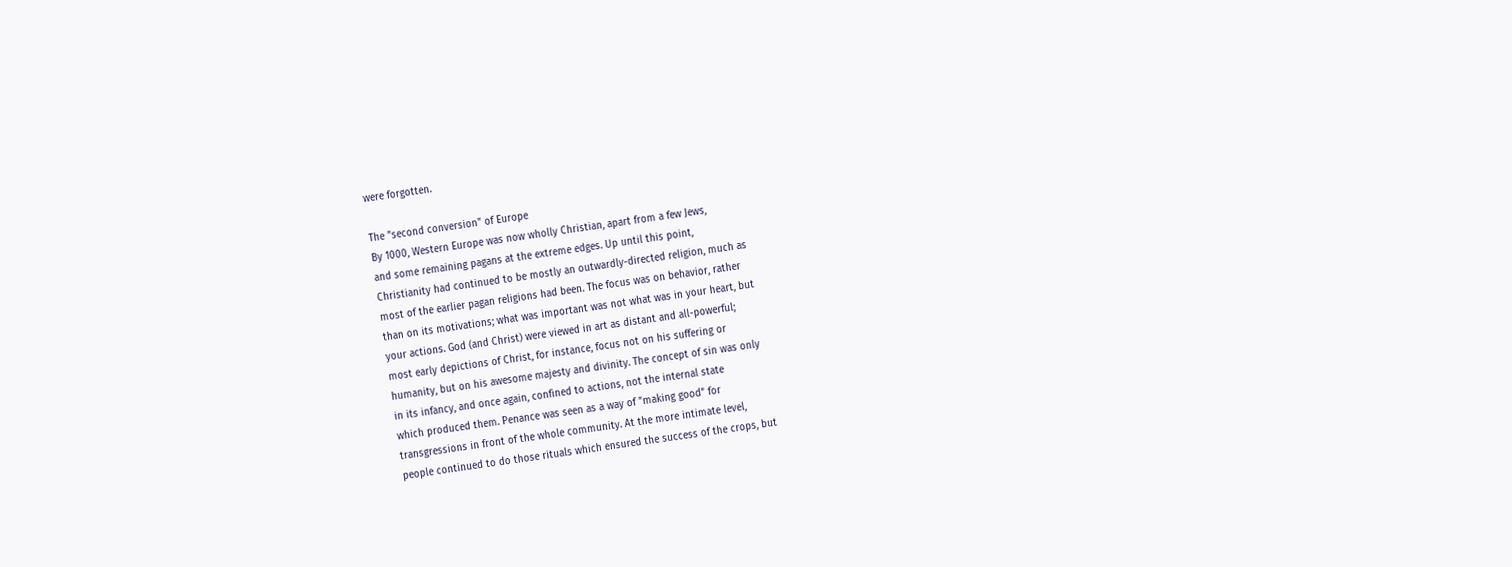were forgotten.

The "second conversion" of Europe
By 1000, Western Europe was now wholly Christian, apart from a few Jews,
and some remaining pagans at the extreme edges. Up until this point,
Christianity had continued to be mostly an outwardly-directed religion, much as
most of the earlier pagan religions had been. The focus was on behavior, rather
than on its motivations; what was important was not what was in your heart, but
your actions. God (and Christ) were viewed in art as distant and all-powerful;
most early depictions of Christ, for instance, focus not on his suffering or
humanity, but on his awesome majesty and divinity. The concept of sin was only
in its infancy, and once again, confined to actions, not the internal state
which produced them. Penance was seen as a way of "making good" for
transgressions in front of the whole community. At the more intimate level,
people continued to do those rituals which ensured the success of the crops, but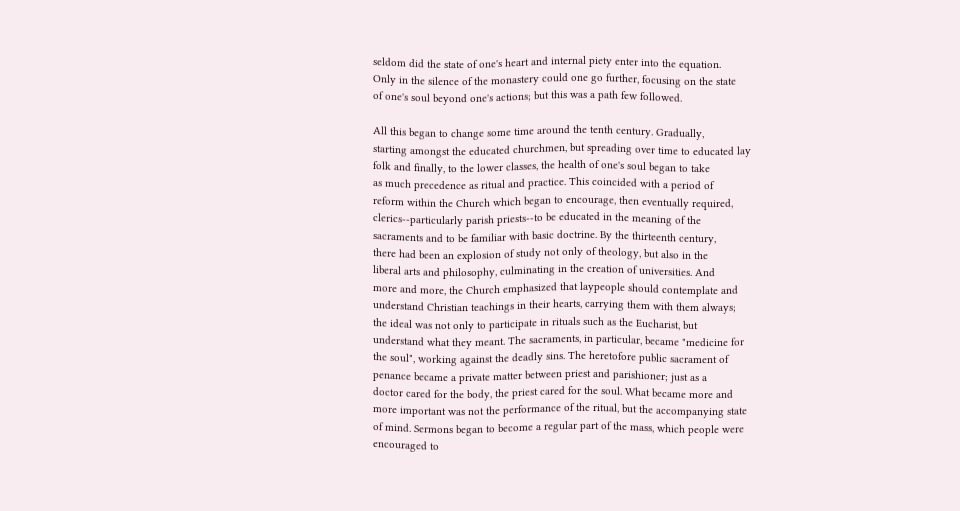seldom did the state of one's heart and internal piety enter into the equation.
Only in the silence of the monastery could one go further, focusing on the state
of one's soul beyond one's actions; but this was a path few followed.

All this began to change some time around the tenth century. Gradually,
starting amongst the educated churchmen, but spreading over time to educated lay
folk and finally, to the lower classes, the health of one's soul began to take
as much precedence as ritual and practice. This coincided with a period of
reform within the Church which began to encourage, then eventually required,
clerics--particularly parish priests--to be educated in the meaning of the
sacraments and to be familiar with basic doctrine. By the thirteenth century,
there had been an explosion of study not only of theology, but also in the
liberal arts and philosophy, culminating in the creation of universities. And
more and more, the Church emphasized that laypeople should contemplate and
understand Christian teachings in their hearts, carrying them with them always;
the ideal was not only to participate in rituals such as the Eucharist, but
understand what they meant. The sacraments, in particular, became "medicine for
the soul", working against the deadly sins. The heretofore public sacrament of
penance became a private matter between priest and parishioner; just as a
doctor cared for the body, the priest cared for the soul. What became more and
more important was not the performance of the ritual, but the accompanying state
of mind. Sermons began to become a regular part of the mass, which people were
encouraged to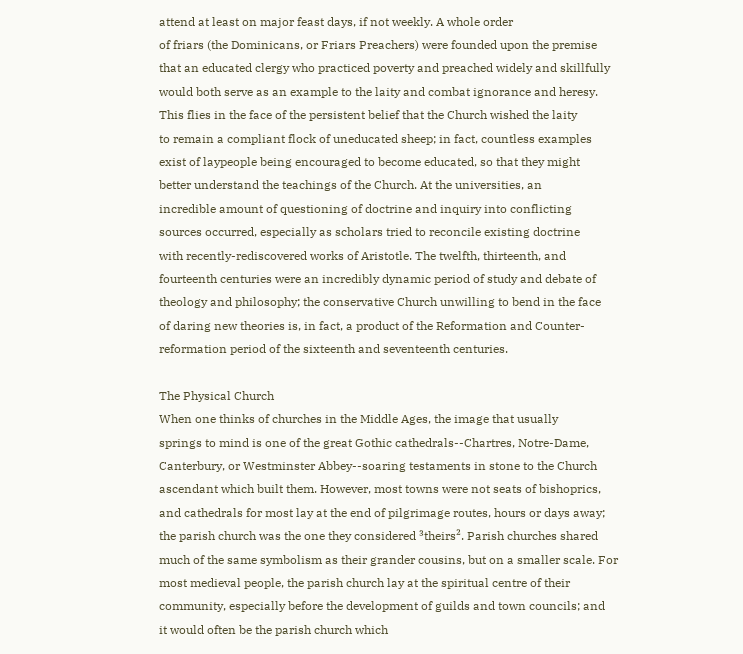attend at least on major feast days, if not weekly. A whole order
of friars (the Dominicans, or Friars Preachers) were founded upon the premise
that an educated clergy who practiced poverty and preached widely and skillfully
would both serve as an example to the laity and combat ignorance and heresy.
This flies in the face of the persistent belief that the Church wished the laity
to remain a compliant flock of uneducated sheep; in fact, countless examples
exist of laypeople being encouraged to become educated, so that they might
better understand the teachings of the Church. At the universities, an
incredible amount of questioning of doctrine and inquiry into conflicting
sources occurred, especially as scholars tried to reconcile existing doctrine
with recently-rediscovered works of Aristotle. The twelfth, thirteenth, and
fourteenth centuries were an incredibly dynamic period of study and debate of
theology and philosophy; the conservative Church unwilling to bend in the face
of daring new theories is, in fact, a product of the Reformation and Counter-
reformation period of the sixteenth and seventeenth centuries.

The Physical Church
When one thinks of churches in the Middle Ages, the image that usually
springs to mind is one of the great Gothic cathedrals--Chartres, Notre-Dame,
Canterbury, or Westminster Abbey--soaring testaments in stone to the Church
ascendant which built them. However, most towns were not seats of bishoprics,
and cathedrals for most lay at the end of pilgrimage routes, hours or days away;
the parish church was the one they considered ³theirs². Parish churches shared
much of the same symbolism as their grander cousins, but on a smaller scale. For
most medieval people, the parish church lay at the spiritual centre of their
community, especially before the development of guilds and town councils; and
it would often be the parish church which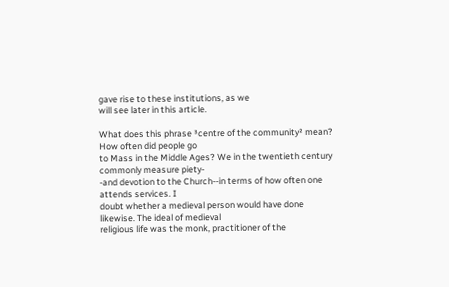gave rise to these institutions, as we
will see later in this article.

What does this phrase ³centre of the community² mean? How often did people go
to Mass in the Middle Ages? We in the twentieth century commonly measure piety-
-and devotion to the Church--in terms of how often one attends services. I
doubt whether a medieval person would have done likewise. The ideal of medieval
religious life was the monk, practitioner of the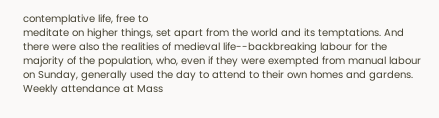contemplative life, free to
meditate on higher things, set apart from the world and its temptations. And
there were also the realities of medieval life--backbreaking labour for the
majority of the population, who, even if they were exempted from manual labour
on Sunday, generally used the day to attend to their own homes and gardens.
Weekly attendance at Mass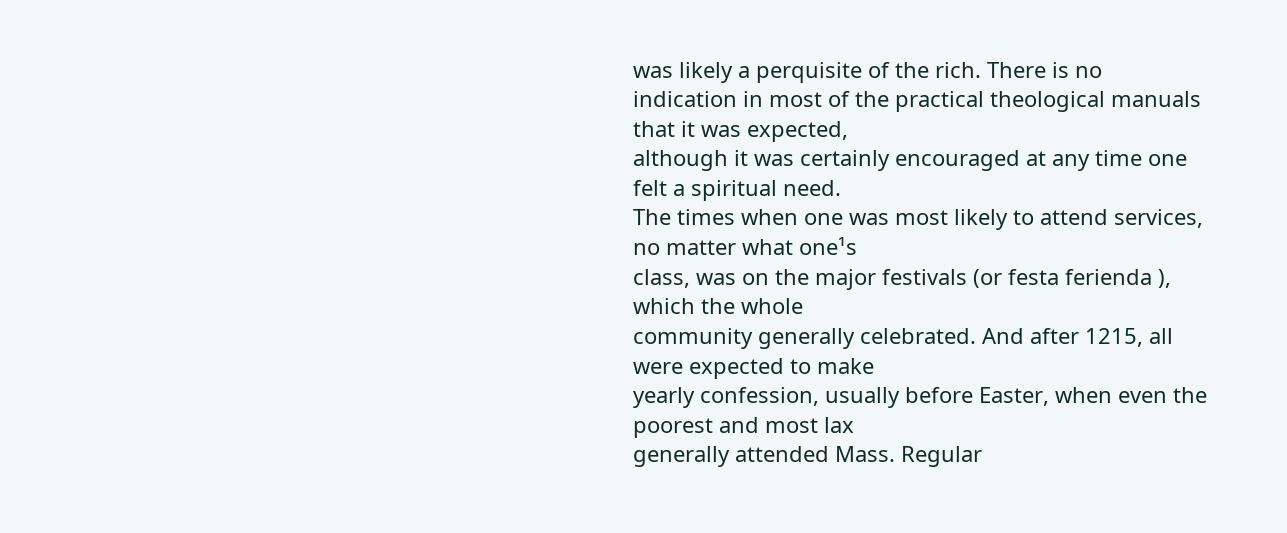was likely a perquisite of the rich. There is no
indication in most of the practical theological manuals that it was expected,
although it was certainly encouraged at any time one felt a spiritual need.
The times when one was most likely to attend services, no matter what one¹s
class, was on the major festivals (or festa ferienda ), which the whole
community generally celebrated. And after 1215, all were expected to make
yearly confession, usually before Easter, when even the poorest and most lax
generally attended Mass. Regular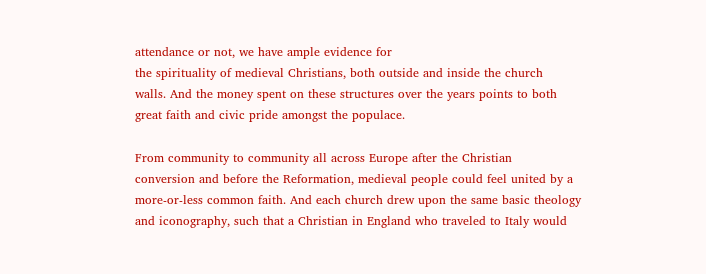attendance or not, we have ample evidence for
the spirituality of medieval Christians, both outside and inside the church
walls. And the money spent on these structures over the years points to both
great faith and civic pride amongst the populace.

From community to community all across Europe after the Christian
conversion and before the Reformation, medieval people could feel united by a
more-or-less common faith. And each church drew upon the same basic theology
and iconography, such that a Christian in England who traveled to Italy would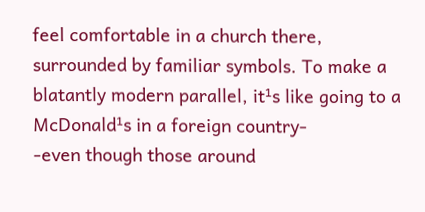feel comfortable in a church there, surrounded by familiar symbols. To make a
blatantly modern parallel, it¹s like going to a McDonald¹s in a foreign country-
-even though those around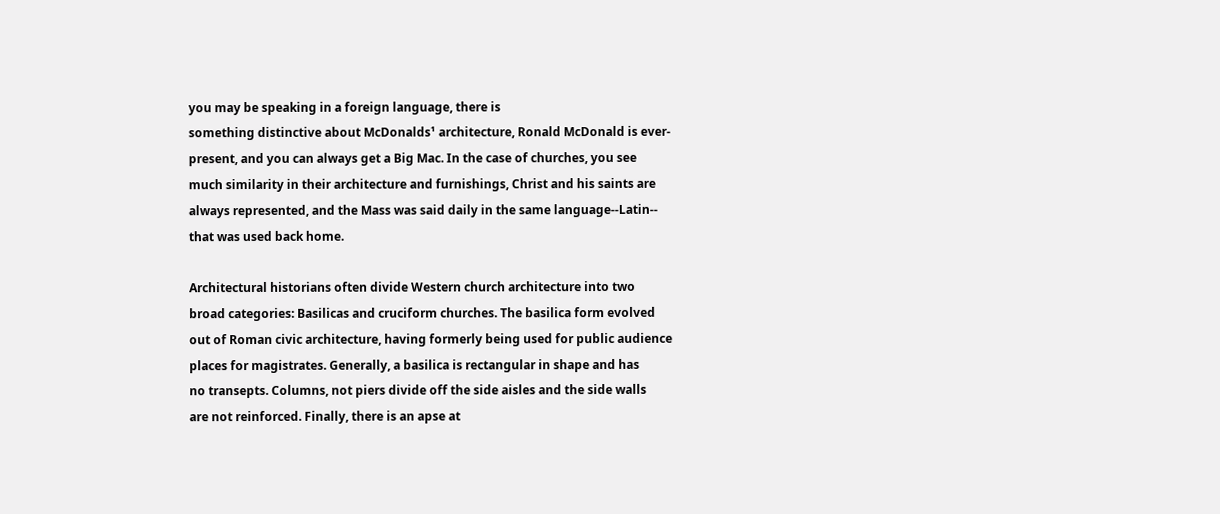you may be speaking in a foreign language, there is
something distinctive about McDonalds¹ architecture, Ronald McDonald is ever-
present, and you can always get a Big Mac. In the case of churches, you see
much similarity in their architecture and furnishings, Christ and his saints are
always represented, and the Mass was said daily in the same language--Latin--
that was used back home.

Architectural historians often divide Western church architecture into two
broad categories: Basilicas and cruciform churches. The basilica form evolved
out of Roman civic architecture, having formerly being used for public audience
places for magistrates. Generally, a basilica is rectangular in shape and has
no transepts. Columns, not piers divide off the side aisles and the side walls
are not reinforced. Finally, there is an apse at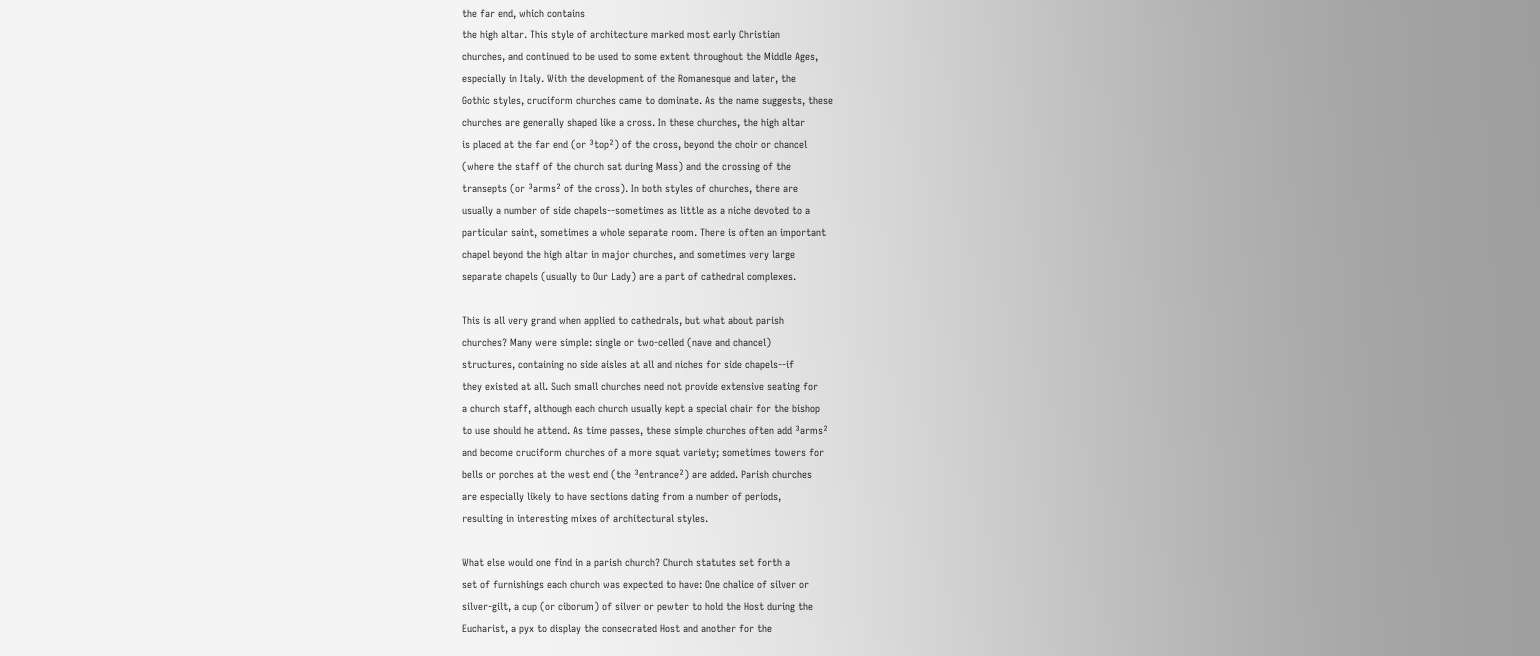the far end, which contains
the high altar. This style of architecture marked most early Christian
churches, and continued to be used to some extent throughout the Middle Ages,
especially in Italy. With the development of the Romanesque and later, the
Gothic styles, cruciform churches came to dominate. As the name suggests, these
churches are generally shaped like a cross. In these churches, the high altar
is placed at the far end (or ³top²) of the cross, beyond the choir or chancel
(where the staff of the church sat during Mass) and the crossing of the
transepts (or ³arms² of the cross). In both styles of churches, there are
usually a number of side chapels--sometimes as little as a niche devoted to a
particular saint, sometimes a whole separate room. There is often an important
chapel beyond the high altar in major churches, and sometimes very large
separate chapels (usually to Our Lady) are a part of cathedral complexes.

This is all very grand when applied to cathedrals, but what about parish
churches? Many were simple: single or two-celled (nave and chancel)
structures, containing no side aisles at all and niches for side chapels--if
they existed at all. Such small churches need not provide extensive seating for
a church staff, although each church usually kept a special chair for the bishop
to use should he attend. As time passes, these simple churches often add ³arms²
and become cruciform churches of a more squat variety; sometimes towers for
bells or porches at the west end (the ³entrance²) are added. Parish churches
are especially likely to have sections dating from a number of periods,
resulting in interesting mixes of architectural styles.

What else would one find in a parish church? Church statutes set forth a
set of furnishings each church was expected to have: One chalice of silver or
silver-gilt, a cup (or ciborum) of silver or pewter to hold the Host during the
Eucharist, a pyx to display the consecrated Host and another for the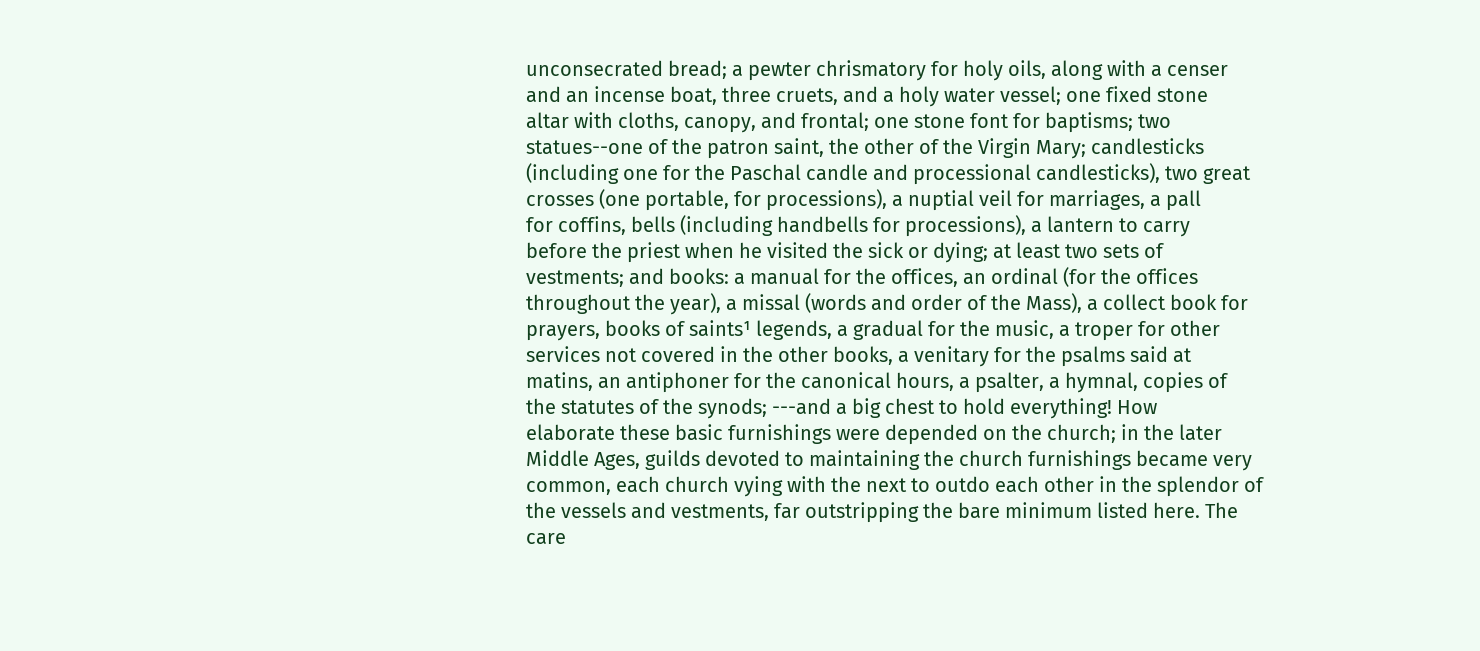unconsecrated bread; a pewter chrismatory for holy oils, along with a censer
and an incense boat, three cruets, and a holy water vessel; one fixed stone
altar with cloths, canopy, and frontal; one stone font for baptisms; two
statues--one of the patron saint, the other of the Virgin Mary; candlesticks
(including one for the Paschal candle and processional candlesticks), two great
crosses (one portable, for processions), a nuptial veil for marriages, a pall
for coffins, bells (including handbells for processions), a lantern to carry
before the priest when he visited the sick or dying; at least two sets of
vestments; and books: a manual for the offices, an ordinal (for the offices
throughout the year), a missal (words and order of the Mass), a collect book for
prayers, books of saints¹ legends, a gradual for the music, a troper for other
services not covered in the other books, a venitary for the psalms said at
matins, an antiphoner for the canonical hours, a psalter, a hymnal, copies of
the statutes of the synods; ---and a big chest to hold everything! How
elaborate these basic furnishings were depended on the church; in the later
Middle Ages, guilds devoted to maintaining the church furnishings became very
common, each church vying with the next to outdo each other in the splendor of
the vessels and vestments, far outstripping the bare minimum listed here. The
care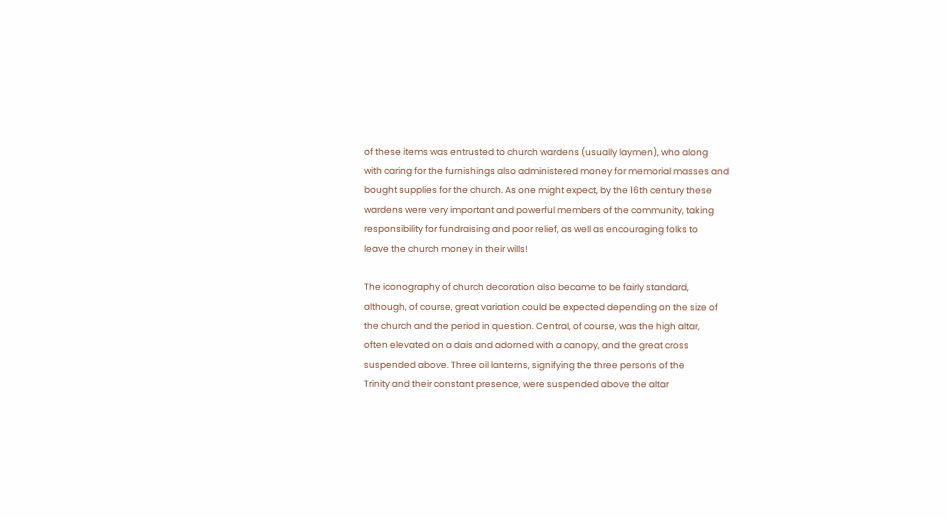of these items was entrusted to church wardens (usually laymen), who along
with caring for the furnishings also administered money for memorial masses and
bought supplies for the church. As one might expect, by the 16th century these
wardens were very important and powerful members of the community, taking
responsibility for fundraising and poor relief, as well as encouraging folks to
leave the church money in their wills!

The iconography of church decoration also became to be fairly standard,
although, of course, great variation could be expected depending on the size of
the church and the period in question. Central, of course, was the high altar,
often elevated on a dais and adorned with a canopy, and the great cross
suspended above. Three oil lanterns, signifying the three persons of the
Trinity and their constant presence, were suspended above the altar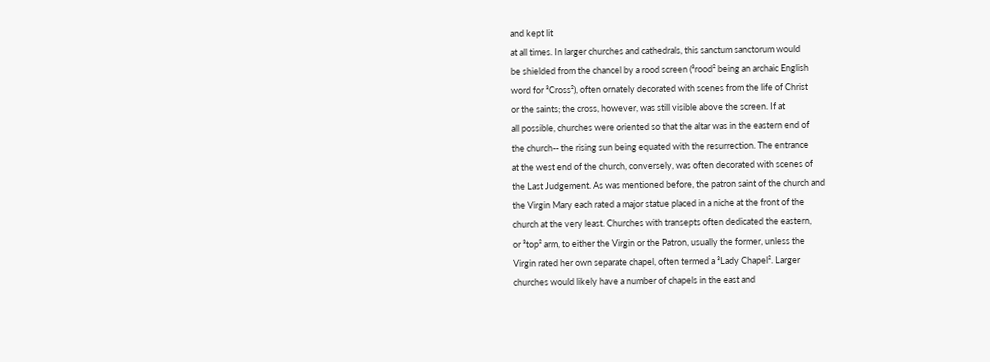and kept lit
at all times. In larger churches and cathedrals, this sanctum sanctorum would
be shielded from the chancel by a rood screen (³rood² being an archaic English
word for ³Cross²), often ornately decorated with scenes from the life of Christ
or the saints; the cross, however, was still visible above the screen. If at
all possible, churches were oriented so that the altar was in the eastern end of
the church-- the rising sun being equated with the resurrection. The entrance
at the west end of the church, conversely, was often decorated with scenes of
the Last Judgement. As was mentioned before, the patron saint of the church and
the Virgin Mary each rated a major statue placed in a niche at the front of the
church at the very least. Churches with transepts often dedicated the eastern,
or ³top² arm, to either the Virgin or the Patron, usually the former, unless the
Virgin rated her own separate chapel, often termed a ³Lady Chapel². Larger
churches would likely have a number of chapels in the east and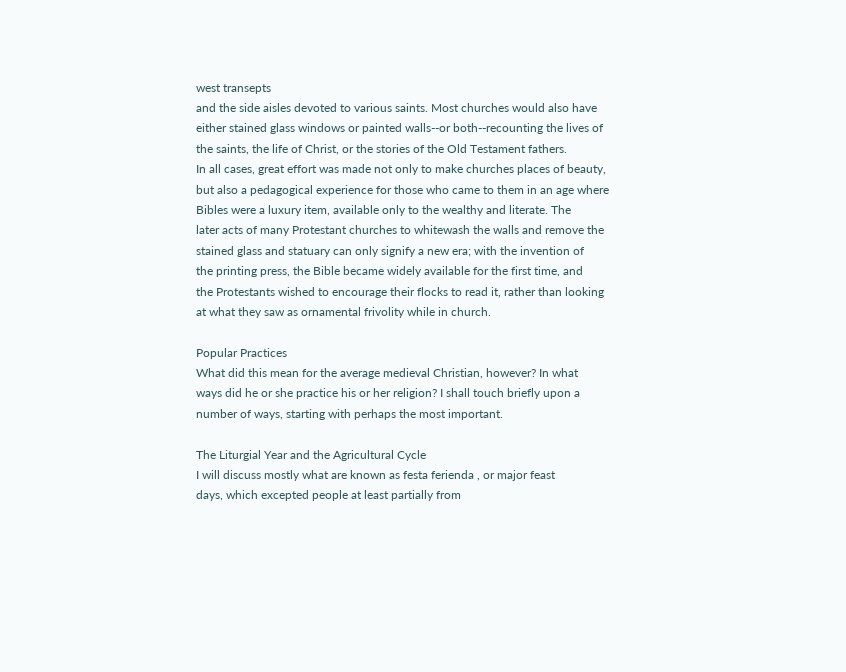west transepts
and the side aisles devoted to various saints. Most churches would also have
either stained glass windows or painted walls--or both--recounting the lives of
the saints, the life of Christ, or the stories of the Old Testament fathers.
In all cases, great effort was made not only to make churches places of beauty,
but also a pedagogical experience for those who came to them in an age where
Bibles were a luxury item, available only to the wealthy and literate. The
later acts of many Protestant churches to whitewash the walls and remove the
stained glass and statuary can only signify a new era; with the invention of
the printing press, the Bible became widely available for the first time, and
the Protestants wished to encourage their flocks to read it, rather than looking
at what they saw as ornamental frivolity while in church.

Popular Practices
What did this mean for the average medieval Christian, however? In what
ways did he or she practice his or her religion? I shall touch briefly upon a
number of ways, starting with perhaps the most important.

The Liturgial Year and the Agricultural Cycle
I will discuss mostly what are known as festa ferienda , or major feast
days, which excepted people at least partially from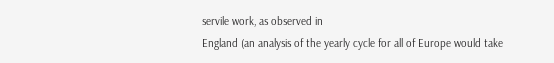servile work, as observed in
England (an analysis of the yearly cycle for all of Europe would take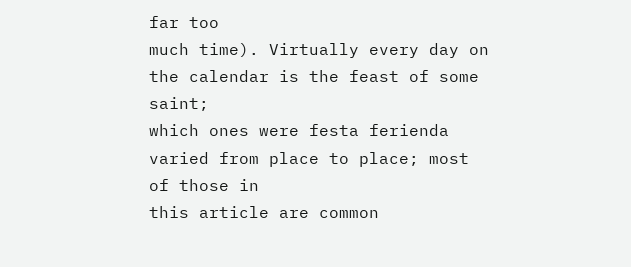far too
much time). Virtually every day on the calendar is the feast of some saint;
which ones were festa ferienda varied from place to place; most of those in
this article are common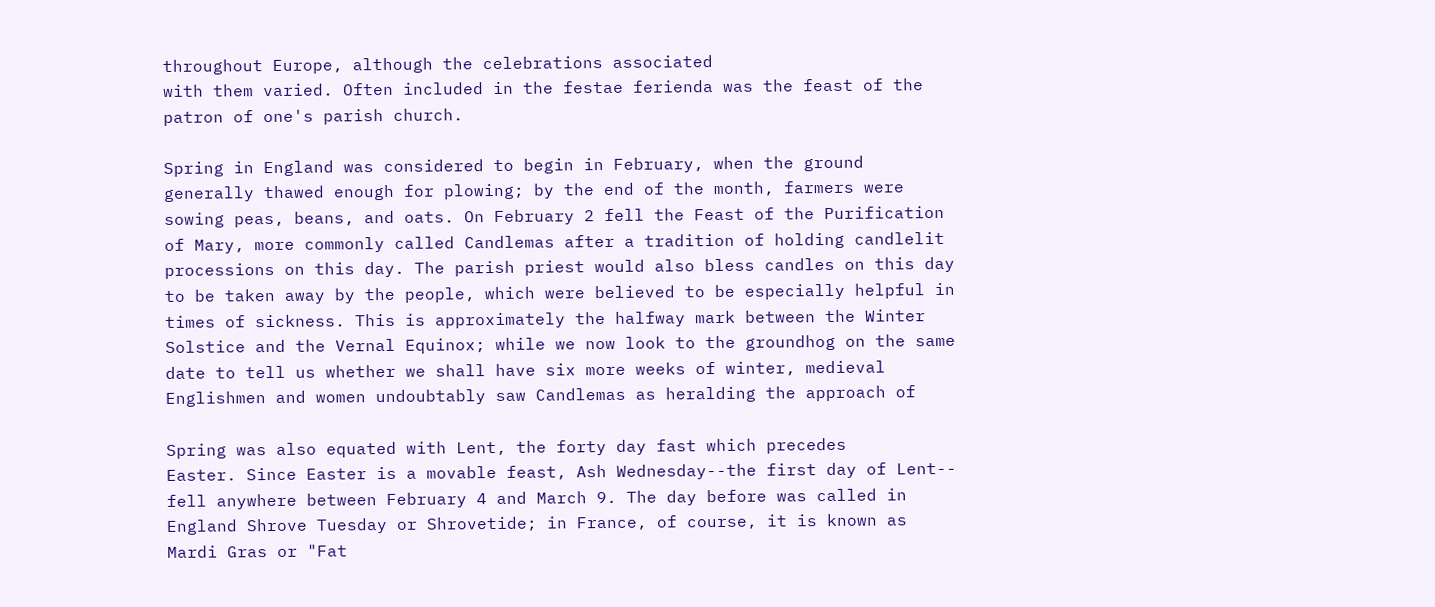throughout Europe, although the celebrations associated
with them varied. Often included in the festae ferienda was the feast of the
patron of one's parish church.

Spring in England was considered to begin in February, when the ground
generally thawed enough for plowing; by the end of the month, farmers were
sowing peas, beans, and oats. On February 2 fell the Feast of the Purification
of Mary, more commonly called Candlemas after a tradition of holding candlelit
processions on this day. The parish priest would also bless candles on this day
to be taken away by the people, which were believed to be especially helpful in
times of sickness. This is approximately the halfway mark between the Winter
Solstice and the Vernal Equinox; while we now look to the groundhog on the same
date to tell us whether we shall have six more weeks of winter, medieval
Englishmen and women undoubtably saw Candlemas as heralding the approach of

Spring was also equated with Lent, the forty day fast which precedes
Easter. Since Easter is a movable feast, Ash Wednesday--the first day of Lent--
fell anywhere between February 4 and March 9. The day before was called in
England Shrove Tuesday or Shrovetide; in France, of course, it is known as
Mardi Gras or "Fat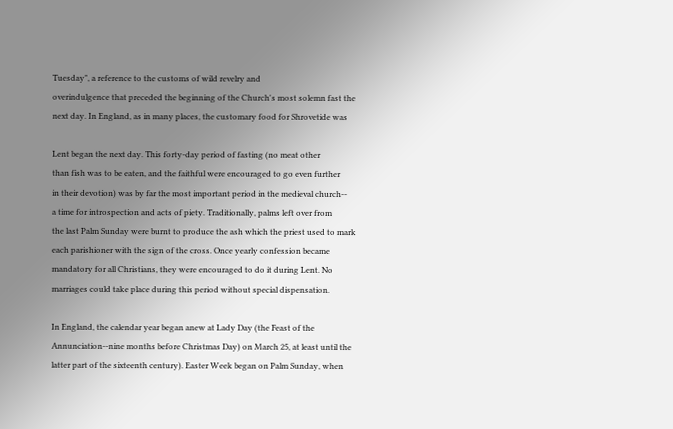Tuesday", a reference to the customs of wild revelry and
overindulgence that preceded the beginning of the Church's most solemn fast the
next day. In England, as in many places, the customary food for Shrovetide was

Lent began the next day. This forty-day period of fasting (no meat other
than fish was to be eaten, and the faithful were encouraged to go even further
in their devotion) was by far the most important period in the medieval church--
a time for introspection and acts of piety. Traditionally, palms left over from
the last Palm Sunday were burnt to produce the ash which the priest used to mark
each parishioner with the sign of the cross. Once yearly confession became
mandatory for all Christians, they were encouraged to do it during Lent. No
marriages could take place during this period without special dispensation.

In England, the calendar year began anew at Lady Day (the Feast of the
Annunciation--nine months before Christmas Day) on March 25, at least until the
latter part of the sixteenth century). Easter Week began on Palm Sunday, when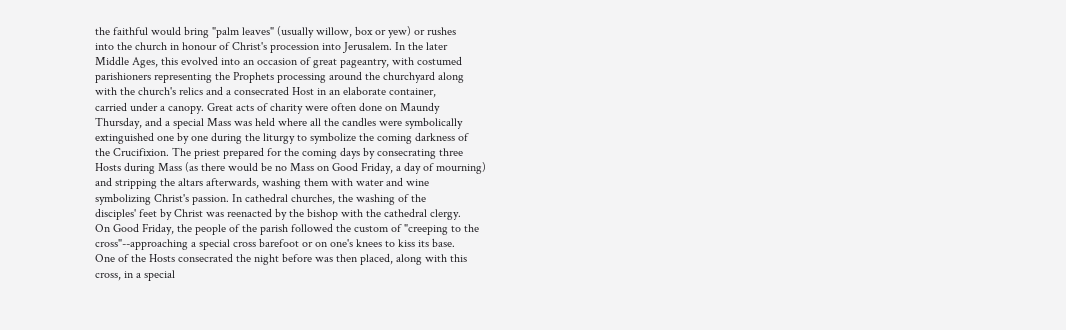the faithful would bring "palm leaves" (usually willow, box or yew) or rushes
into the church in honour of Christ's procession into Jerusalem. In the later
Middle Ages, this evolved into an occasion of great pageantry, with costumed
parishioners representing the Prophets processing around the churchyard along
with the church's relics and a consecrated Host in an elaborate container,
carried under a canopy. Great acts of charity were often done on Maundy
Thursday, and a special Mass was held where all the candles were symbolically
extinguished one by one during the liturgy to symbolize the coming darkness of
the Crucifixion. The priest prepared for the coming days by consecrating three
Hosts during Mass (as there would be no Mass on Good Friday, a day of mourning)
and stripping the altars afterwards, washing them with water and wine
symbolizing Christ's passion. In cathedral churches, the washing of the
disciples' feet by Christ was reenacted by the bishop with the cathedral clergy.
On Good Friday, the people of the parish followed the custom of "creeping to the
cross"--approaching a special cross barefoot or on one's knees to kiss its base.
One of the Hosts consecrated the night before was then placed, along with this
cross, in a special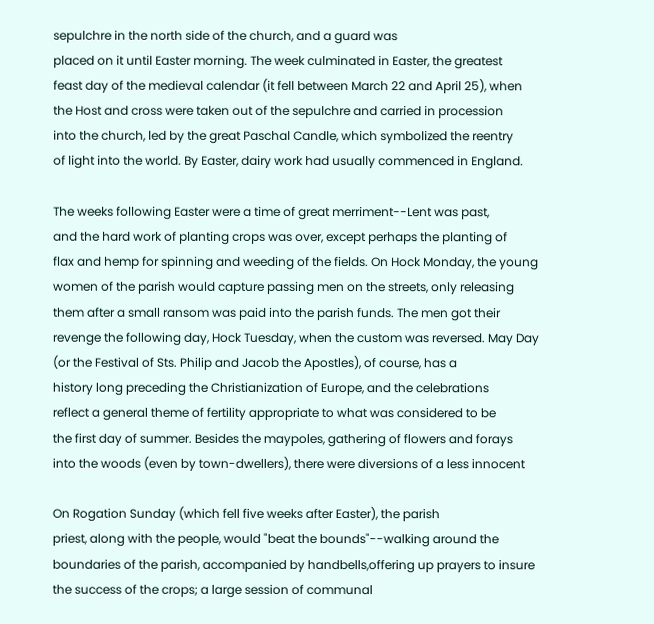sepulchre in the north side of the church, and a guard was
placed on it until Easter morning. The week culminated in Easter, the greatest
feast day of the medieval calendar (it fell between March 22 and April 25), when
the Host and cross were taken out of the sepulchre and carried in procession
into the church, led by the great Paschal Candle, which symbolized the reentry
of light into the world. By Easter, dairy work had usually commenced in England.

The weeks following Easter were a time of great merriment--Lent was past,
and the hard work of planting crops was over, except perhaps the planting of
flax and hemp for spinning and weeding of the fields. On Hock Monday, the young
women of the parish would capture passing men on the streets, only releasing
them after a small ransom was paid into the parish funds. The men got their
revenge the following day, Hock Tuesday, when the custom was reversed. May Day
(or the Festival of Sts. Philip and Jacob the Apostles), of course, has a
history long preceding the Christianization of Europe, and the celebrations
reflect a general theme of fertility appropriate to what was considered to be
the first day of summer. Besides the maypoles, gathering of flowers and forays
into the woods (even by town-dwellers), there were diversions of a less innocent

On Rogation Sunday (which fell five weeks after Easter), the parish
priest, along with the people, would "beat the bounds"--walking around the
boundaries of the parish, accompanied by handbells,offering up prayers to insure
the success of the crops; a large session of communal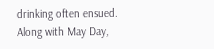drinking often ensued.
Along with May Day,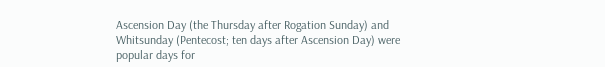Ascension Day (the Thursday after Rogation Sunday) and
Whitsunday (Pentecost; ten days after Ascension Day) were popular days for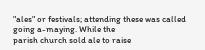"ales" or festivals; attending these was called going a-maying. While the
parish church sold ale to raise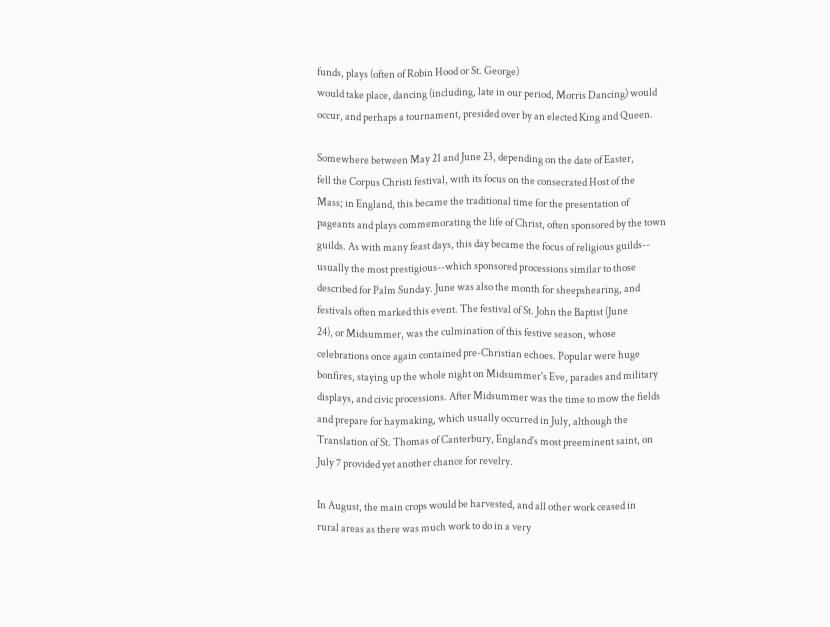funds, plays (often of Robin Hood or St. George)
would take place, dancing (including, late in our period, Morris Dancing) would
occur, and perhaps a tournament, presided over by an elected King and Queen.

Somewhere between May 21 and June 23, depending on the date of Easter,
fell the Corpus Christi festival, with its focus on the consecrated Host of the
Mass; in England, this became the traditional time for the presentation of
pageants and plays commemorating the life of Christ, often sponsored by the town
guilds. As with many feast days, this day became the focus of religious guilds--
usually the most prestigious--which sponsored processions similar to those
described for Palm Sunday. June was also the month for sheepshearing, and
festivals often marked this event. The festival of St. John the Baptist (June
24), or Midsummer, was the culmination of this festive season, whose
celebrations once again contained pre-Christian echoes. Popular were huge
bonfires, staying up the whole night on Midsummer's Eve, parades and military
displays, and civic processions. After Midsummer was the time to mow the fields
and prepare for haymaking, which usually occurred in July, although the
Translation of St. Thomas of Canterbury, England's most preeminent saint, on
July 7 provided yet another chance for revelry.

In August, the main crops would be harvested, and all other work ceased in
rural areas as there was much work to do in a very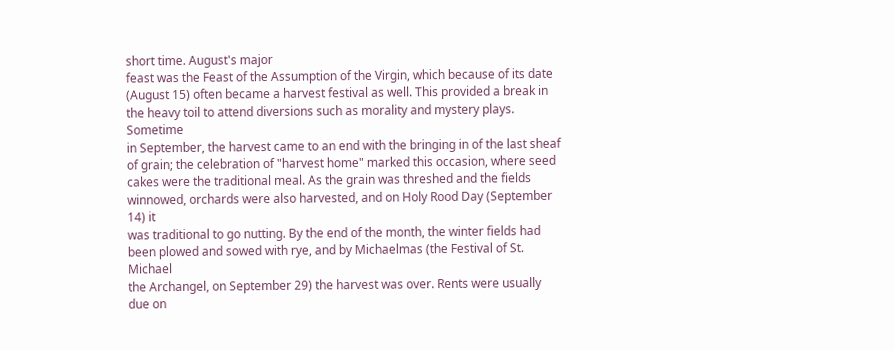short time. August's major
feast was the Feast of the Assumption of the Virgin, which because of its date
(August 15) often became a harvest festival as well. This provided a break in
the heavy toil to attend diversions such as morality and mystery plays. Sometime
in September, the harvest came to an end with the bringing in of the last sheaf
of grain; the celebration of "harvest home" marked this occasion, where seed
cakes were the traditional meal. As the grain was threshed and the fields
winnowed, orchards were also harvested, and on Holy Rood Day (September 14) it
was traditional to go nutting. By the end of the month, the winter fields had
been plowed and sowed with rye, and by Michaelmas (the Festival of St. Michael
the Archangel, on September 29) the harvest was over. Rents were usually due on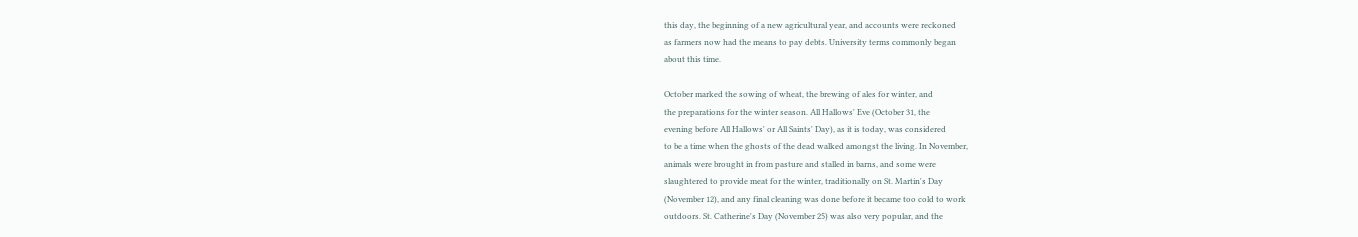this day, the beginning of a new agricultural year, and accounts were reckoned
as farmers now had the means to pay debts. University terms commonly began
about this time.

October marked the sowing of wheat, the brewing of ales for winter, and
the preparations for the winter season. All Hallows' Eve (October 31, the
evening before All Hallows' or All Saints' Day), as it is today, was considered
to be a time when the ghosts of the dead walked amongst the living. In November,
animals were brought in from pasture and stalled in barns, and some were
slaughtered to provide meat for the winter, traditionally on St. Martin's Day
(November 12), and any final cleaning was done before it became too cold to work
outdoors. St. Catherine's Day (November 25) was also very popular, and the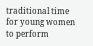traditional time for young women to perform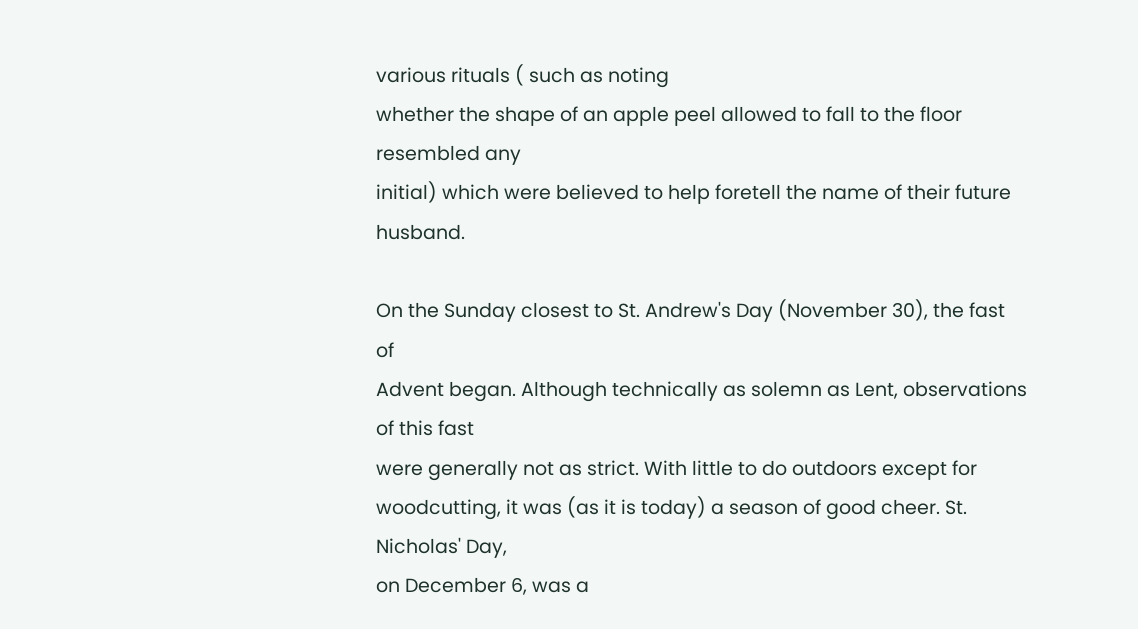various rituals ( such as noting
whether the shape of an apple peel allowed to fall to the floor resembled any
initial) which were believed to help foretell the name of their future husband.

On the Sunday closest to St. Andrew's Day (November 30), the fast of
Advent began. Although technically as solemn as Lent, observations of this fast
were generally not as strict. With little to do outdoors except for
woodcutting, it was (as it is today) a season of good cheer. St. Nicholas' Day,
on December 6, was a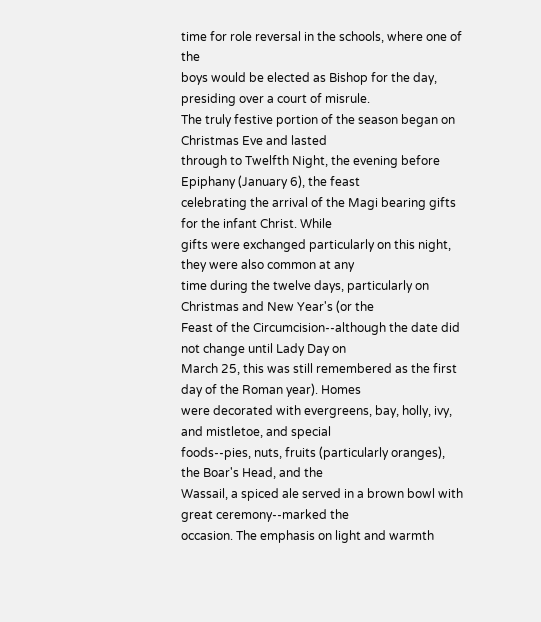time for role reversal in the schools, where one of the
boys would be elected as Bishop for the day, presiding over a court of misrule.
The truly festive portion of the season began on Christmas Eve and lasted
through to Twelfth Night, the evening before Epiphany (January 6), the feast
celebrating the arrival of the Magi bearing gifts for the infant Christ. While
gifts were exchanged particularly on this night, they were also common at any
time during the twelve days, particularly on Christmas and New Year's (or the
Feast of the Circumcision--although the date did not change until Lady Day on
March 25, this was still remembered as the first day of the Roman year). Homes
were decorated with evergreens, bay, holly, ivy, and mistletoe, and special
foods--pies, nuts, fruits (particularly oranges), the Boar's Head, and the
Wassail, a spiced ale served in a brown bowl with great ceremony--marked the
occasion. The emphasis on light and warmth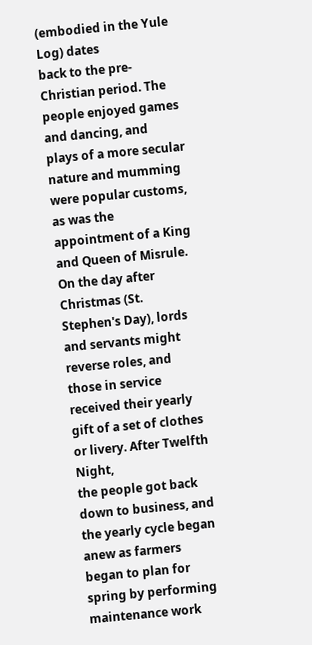(embodied in the Yule Log) dates
back to the pre-Christian period. The people enjoyed games and dancing, and
plays of a more secular nature and mumming were popular customs, as was the
appointment of a King and Queen of Misrule. On the day after Christmas (St.
Stephen's Day), lords and servants might reverse roles, and those in service
received their yearly gift of a set of clothes or livery. After Twelfth Night,
the people got back down to business, and the yearly cycle began anew as farmers
began to plan for spring by performing maintenance work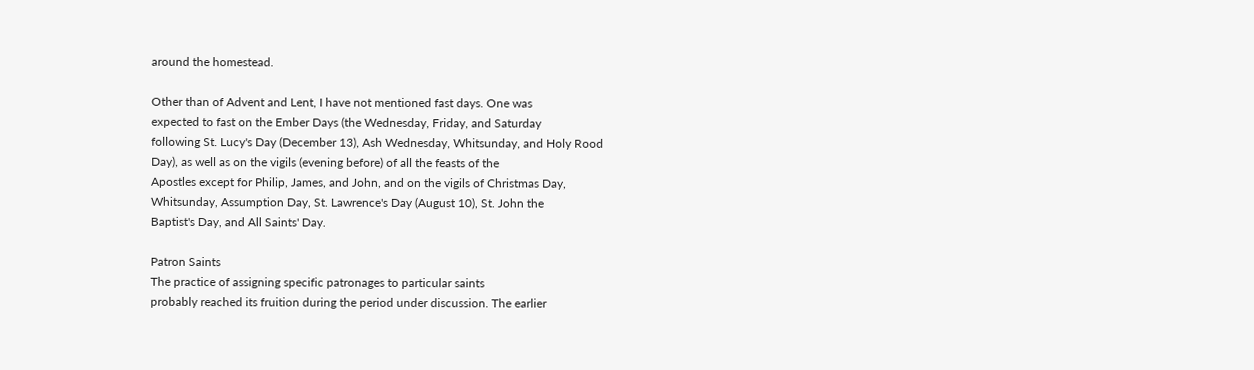around the homestead.

Other than of Advent and Lent, I have not mentioned fast days. One was
expected to fast on the Ember Days (the Wednesday, Friday, and Saturday
following St. Lucy's Day (December 13), Ash Wednesday, Whitsunday, and Holy Rood
Day), as well as on the vigils (evening before) of all the feasts of the
Apostles except for Philip, James, and John, and on the vigils of Christmas Day,
Whitsunday, Assumption Day, St. Lawrence's Day (August 10), St. John the
Baptist's Day, and All Saints' Day.

Patron Saints
The practice of assigning specific patronages to particular saints
probably reached its fruition during the period under discussion. The earlier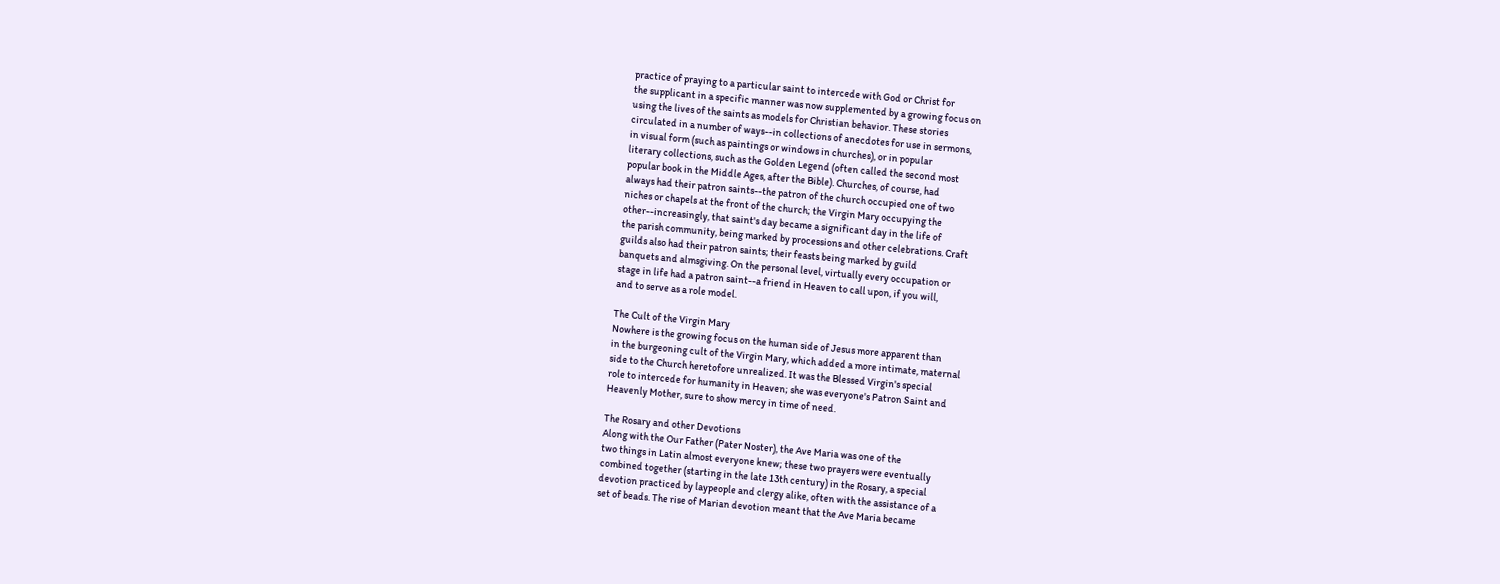practice of praying to a particular saint to intercede with God or Christ for
the supplicant in a specific manner was now supplemented by a growing focus on
using the lives of the saints as models for Christian behavior. These stories
circulated in a number of ways--in collections of anecdotes for use in sermons,
in visual form (such as paintings or windows in churches), or in popular
literary collections, such as the Golden Legend (often called the second most
popular book in the Middle Ages, after the Bible). Churches, of course, had
always had their patron saints--the patron of the church occupied one of two
niches or chapels at the front of the church; the Virgin Mary occupying the
other--increasingly, that saint's day became a significant day in the life of
the parish community, being marked by processions and other celebrations. Craft
guilds also had their patron saints; their feasts being marked by guild
banquets and almsgiving. On the personal level, virtually every occupation or
stage in life had a patron saint--a friend in Heaven to call upon, if you will,
and to serve as a role model.

The Cult of the Virgin Mary
Nowhere is the growing focus on the human side of Jesus more apparent than
in the burgeoning cult of the Virgin Mary, which added a more intimate, maternal
side to the Church heretofore unrealized. It was the Blessed Virgin's special
role to intercede for humanity in Heaven; she was everyone's Patron Saint and
Heavenly Mother, sure to show mercy in time of need.

The Rosary and other Devotions
Along with the Our Father (Pater Noster), the Ave Maria was one of the
two things in Latin almost everyone knew; these two prayers were eventually
combined together (starting in the late 13th century) in the Rosary, a special
devotion practiced by laypeople and clergy alike, often with the assistance of a
set of beads. The rise of Marian devotion meant that the Ave Maria became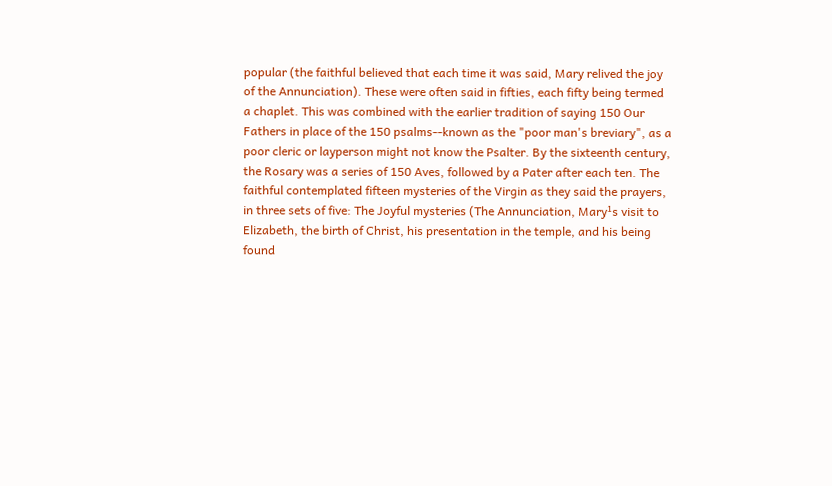popular (the faithful believed that each time it was said, Mary relived the joy
of the Annunciation). These were often said in fifties, each fifty being termed
a chaplet. This was combined with the earlier tradition of saying 150 Our
Fathers in place of the 150 psalms--known as the "poor man's breviary", as a
poor cleric or layperson might not know the Psalter. By the sixteenth century,
the Rosary was a series of 150 Aves, followed by a Pater after each ten. The
faithful contemplated fifteen mysteries of the Virgin as they said the prayers,
in three sets of five: The Joyful mysteries (The Annunciation, Mary¹s visit to
Elizabeth, the birth of Christ, his presentation in the temple, and his being
found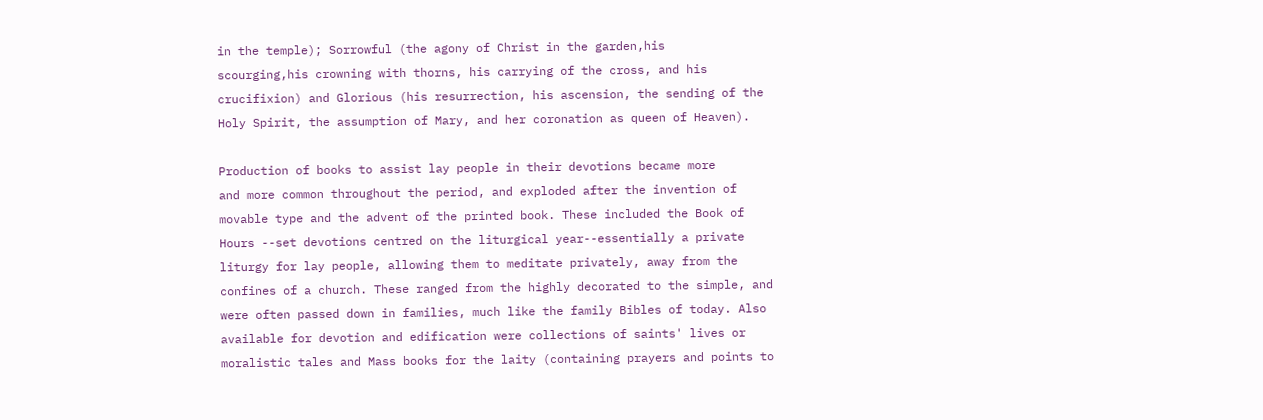in the temple); Sorrowful (the agony of Christ in the garden,his
scourging,his crowning with thorns, his carrying of the cross, and his
crucifixion) and Glorious (his resurrection, his ascension, the sending of the
Holy Spirit, the assumption of Mary, and her coronation as queen of Heaven).

Production of books to assist lay people in their devotions became more
and more common throughout the period, and exploded after the invention of
movable type and the advent of the printed book. These included the Book of
Hours --set devotions centred on the liturgical year--essentially a private
liturgy for lay people, allowing them to meditate privately, away from the
confines of a church. These ranged from the highly decorated to the simple, and
were often passed down in families, much like the family Bibles of today. Also
available for devotion and edification were collections of saints' lives or
moralistic tales and Mass books for the laity (containing prayers and points to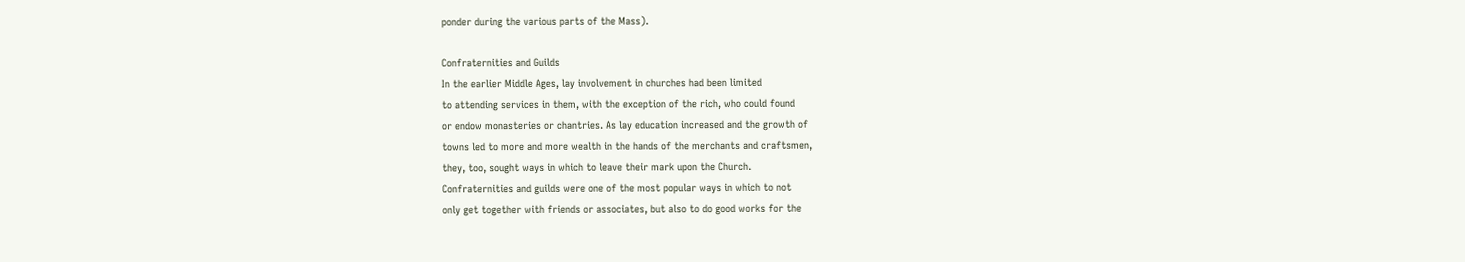ponder during the various parts of the Mass).

Confraternities and Guilds
In the earlier Middle Ages, lay involvement in churches had been limited
to attending services in them, with the exception of the rich, who could found
or endow monasteries or chantries. As lay education increased and the growth of
towns led to more and more wealth in the hands of the merchants and craftsmen,
they, too, sought ways in which to leave their mark upon the Church.
Confraternities and guilds were one of the most popular ways in which to not
only get together with friends or associates, but also to do good works for the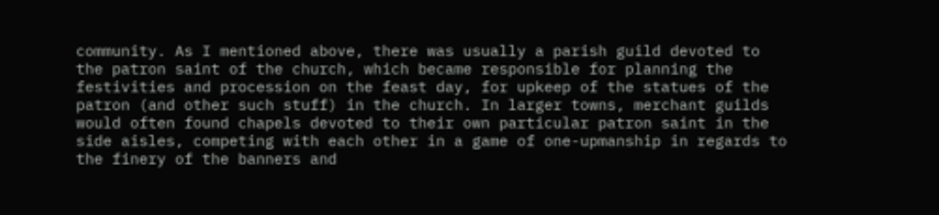community. As I mentioned above, there was usually a parish guild devoted to
the patron saint of the church, which became responsible for planning the
festivities and procession on the feast day, for upkeep of the statues of the
patron (and other such stuff) in the church. In larger towns, merchant guilds
would often found chapels devoted to their own particular patron saint in the
side aisles, competing with each other in a game of one-upmanship in regards to
the finery of the banners and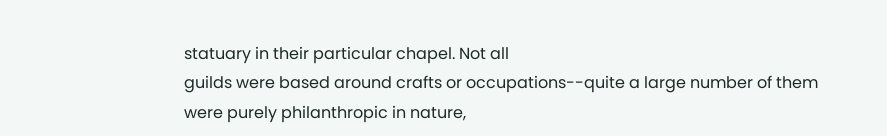statuary in their particular chapel. Not all
guilds were based around crafts or occupations--quite a large number of them
were purely philanthropic in nature,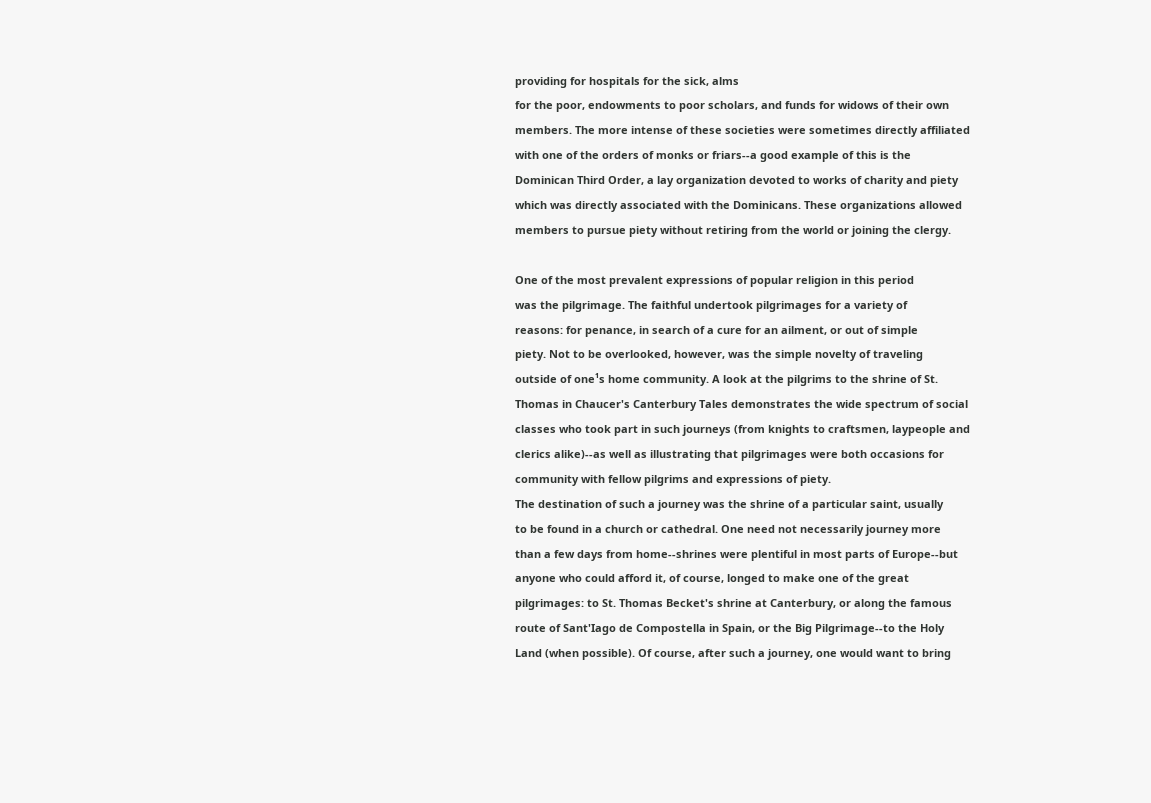providing for hospitals for the sick, alms
for the poor, endowments to poor scholars, and funds for widows of their own
members. The more intense of these societies were sometimes directly affiliated
with one of the orders of monks or friars--a good example of this is the
Dominican Third Order, a lay organization devoted to works of charity and piety
which was directly associated with the Dominicans. These organizations allowed
members to pursue piety without retiring from the world or joining the clergy.

One of the most prevalent expressions of popular religion in this period
was the pilgrimage. The faithful undertook pilgrimages for a variety of
reasons: for penance, in search of a cure for an ailment, or out of simple
piety. Not to be overlooked, however, was the simple novelty of traveling
outside of one¹s home community. A look at the pilgrims to the shrine of St.
Thomas in Chaucer's Canterbury Tales demonstrates the wide spectrum of social
classes who took part in such journeys (from knights to craftsmen, laypeople and
clerics alike)--as well as illustrating that pilgrimages were both occasions for
community with fellow pilgrims and expressions of piety.
The destination of such a journey was the shrine of a particular saint, usually
to be found in a church or cathedral. One need not necessarily journey more
than a few days from home--shrines were plentiful in most parts of Europe--but
anyone who could afford it, of course, longed to make one of the great
pilgrimages: to St. Thomas Becket's shrine at Canterbury, or along the famous
route of Sant'Iago de Compostella in Spain, or the Big Pilgrimage--to the Holy
Land (when possible). Of course, after such a journey, one would want to bring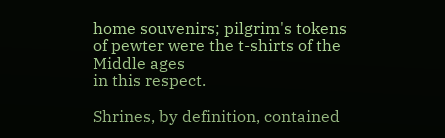home souvenirs; pilgrim's tokens of pewter were the t-shirts of the Middle ages
in this respect.

Shrines, by definition, contained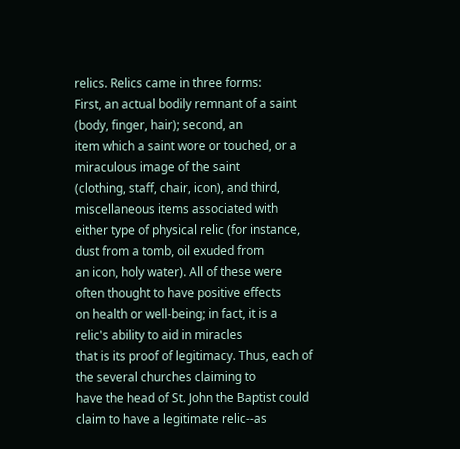relics. Relics came in three forms:
First, an actual bodily remnant of a saint (body, finger, hair); second, an
item which a saint wore or touched, or a miraculous image of the saint
(clothing, staff, chair, icon), and third, miscellaneous items associated with
either type of physical relic (for instance, dust from a tomb, oil exuded from
an icon, holy water). All of these were often thought to have positive effects
on health or well-being; in fact, it is a relic's ability to aid in miracles
that is its proof of legitimacy. Thus, each of the several churches claiming to
have the head of St. John the Baptist could claim to have a legitimate relic--as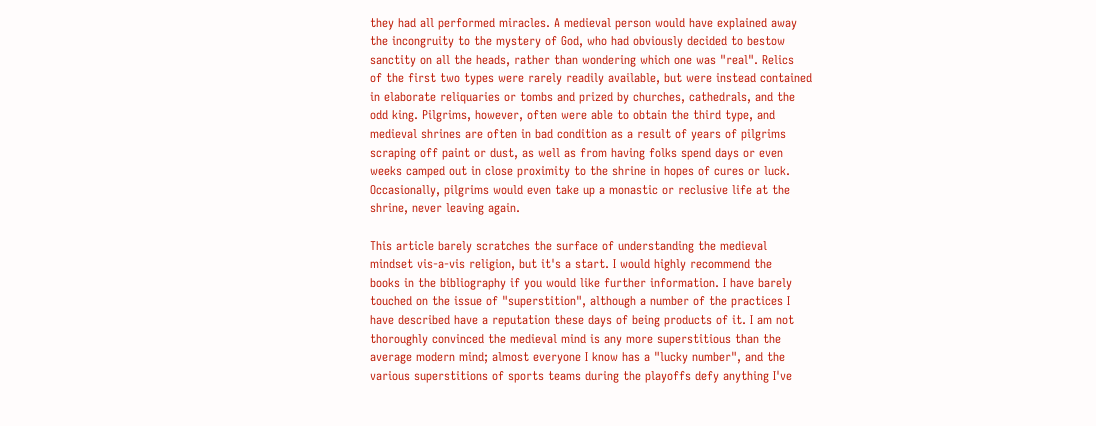they had all performed miracles. A medieval person would have explained away
the incongruity to the mystery of God, who had obviously decided to bestow
sanctity on all the heads, rather than wondering which one was "real". Relics
of the first two types were rarely readily available, but were instead contained
in elaborate reliquaries or tombs and prized by churches, cathedrals, and the
odd king. Pilgrims, however, often were able to obtain the third type, and
medieval shrines are often in bad condition as a result of years of pilgrims
scraping off paint or dust, as well as from having folks spend days or even
weeks camped out in close proximity to the shrine in hopes of cures or luck.
Occasionally, pilgrims would even take up a monastic or reclusive life at the
shrine, never leaving again.

This article barely scratches the surface of understanding the medieval
mindset vis-a-vis religion, but it's a start. I would highly recommend the
books in the bibliography if you would like further information. I have barely
touched on the issue of "superstition", although a number of the practices I
have described have a reputation these days of being products of it. I am not
thoroughly convinced the medieval mind is any more superstitious than the
average modern mind; almost everyone I know has a "lucky number", and the
various superstitions of sports teams during the playoffs defy anything I've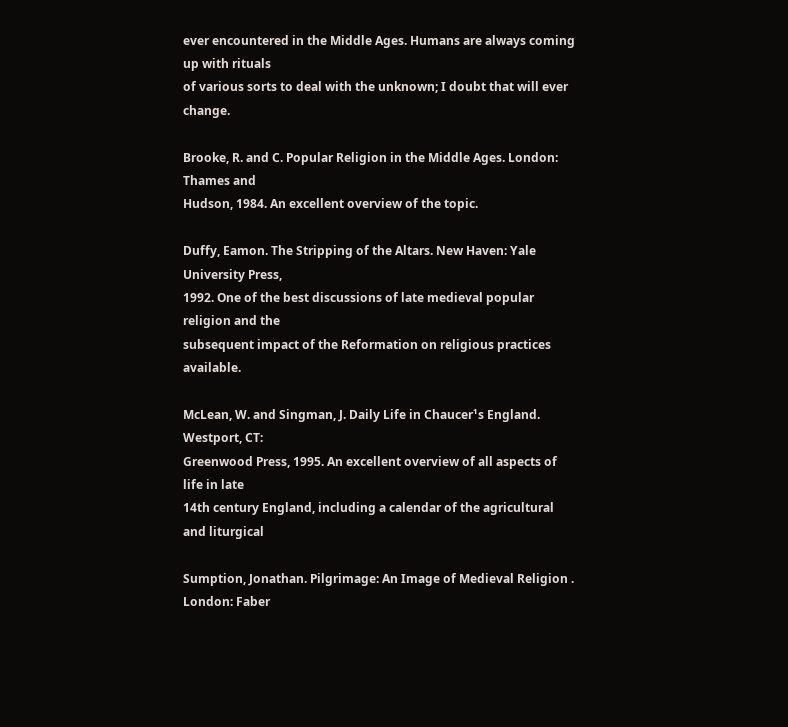ever encountered in the Middle Ages. Humans are always coming up with rituals
of various sorts to deal with the unknown; I doubt that will ever change.

Brooke, R. and C. Popular Religion in the Middle Ages. London: Thames and
Hudson, 1984. An excellent overview of the topic.

Duffy, Eamon. The Stripping of the Altars. New Haven: Yale University Press,
1992. One of the best discussions of late medieval popular religion and the
subsequent impact of the Reformation on religious practices available.

McLean, W. and Singman, J. Daily Life in Chaucer¹s England. Westport, CT:
Greenwood Press, 1995. An excellent overview of all aspects of life in late
14th century England, including a calendar of the agricultural and liturgical

Sumption, Jonathan. Pilgrimage: An Image of Medieval Religion . London: Faber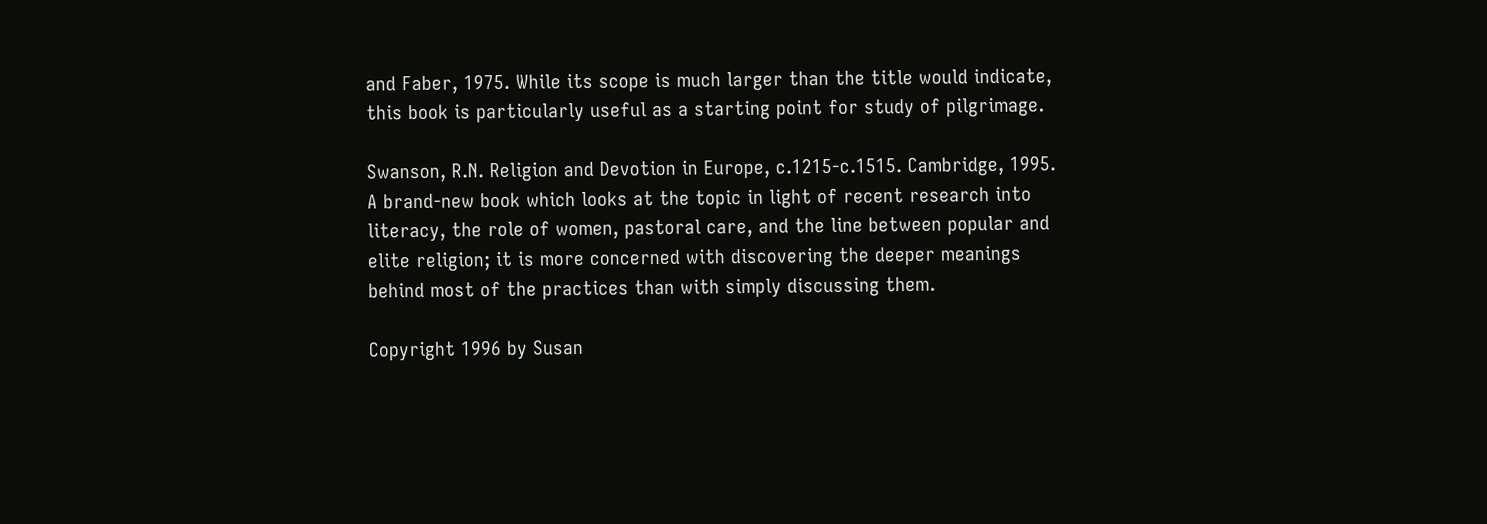and Faber, 1975. While its scope is much larger than the title would indicate,
this book is particularly useful as a starting point for study of pilgrimage.

Swanson, R.N. Religion and Devotion in Europe, c.1215-c.1515. Cambridge, 1995.
A brand-new book which looks at the topic in light of recent research into
literacy, the role of women, pastoral care, and the line between popular and
elite religion; it is more concerned with discovering the deeper meanings
behind most of the practices than with simply discussing them.

Copyright 1996 by Susan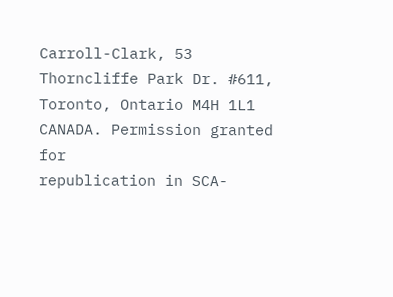Carroll-Clark, 53 Thorncliffe Park Dr. #611,
Toronto, Ontario M4H 1L1 CANADA. Permission granted for
republication in SCA-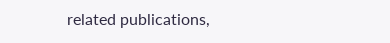related publications,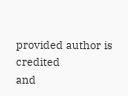provided author is credited
and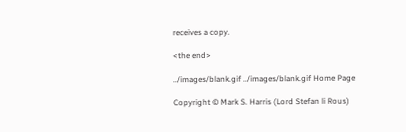receives a copy.

<the end>

../images/blank.gif ../images/blank.gif Home Page

Copyright © Mark S. Harris (Lord Stefan li Rous)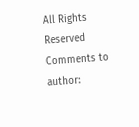All Rights Reserved
Comments to author: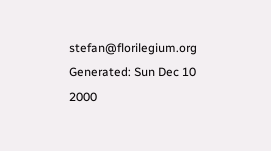stefan@florilegium.org
Generated: Sun Dec 10 2000